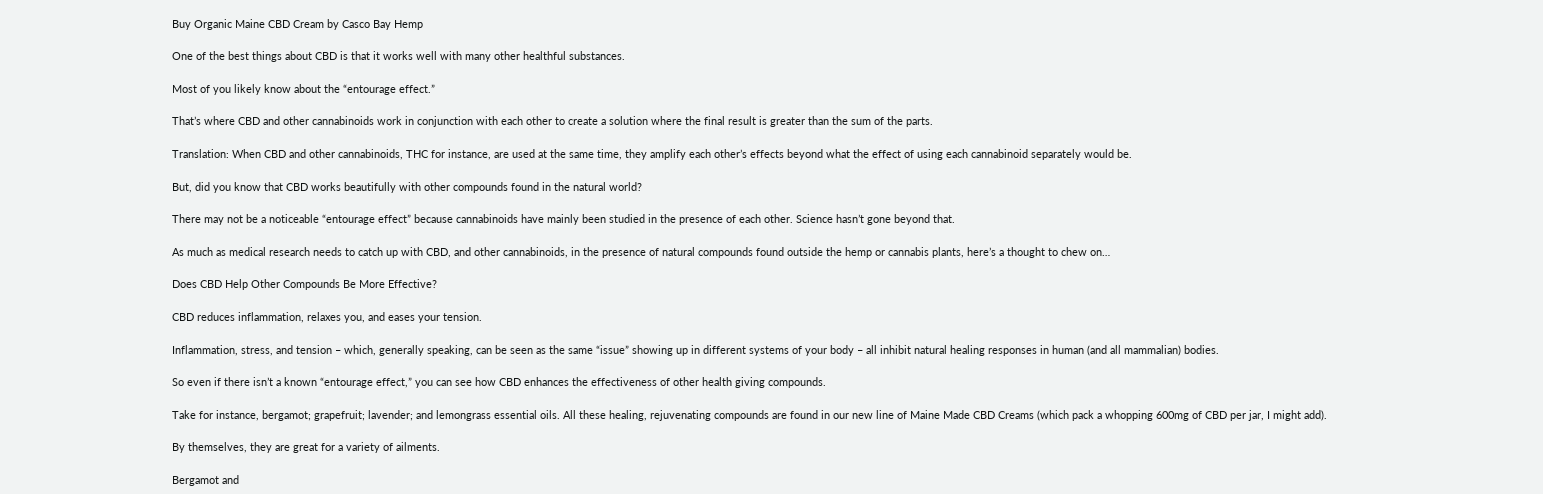Buy Organic Maine CBD Cream by Casco Bay Hemp

One of the best things about CBD is that it works well with many other healthful substances.

Most of you likely know about the “entourage effect.”

That’s where CBD and other cannabinoids work in conjunction with each other to create a solution where the final result is greater than the sum of the parts.

Translation: When CBD and other cannabinoids, THC for instance, are used at the same time, they amplify each other’s effects beyond what the effect of using each cannabinoid separately would be.

But, did you know that CBD works beautifully with other compounds found in the natural world?

There may not be a noticeable “entourage effect” because cannabinoids have mainly been studied in the presence of each other. Science hasn’t gone beyond that.

As much as medical research needs to catch up with CBD, and other cannabinoids, in the presence of natural compounds found outside the hemp or cannabis plants, here’s a thought to chew on…

Does CBD Help Other Compounds Be More Effective?

CBD reduces inflammation, relaxes you, and eases your tension.

Inflammation, stress, and tension – which, generally speaking, can be seen as the same “issue” showing up in different systems of your body – all inhibit natural healing responses in human (and all mammalian) bodies.

So even if there isn’t a known “entourage effect,” you can see how CBD enhances the effectiveness of other health giving compounds.

Take for instance, bergamot; grapefruit; lavender; and lemongrass essential oils. All these healing, rejuvenating compounds are found in our new line of Maine Made CBD Creams (which pack a whopping 600mg of CBD per jar, I might add).

By themselves, they are great for a variety of ailments.

Bergamot and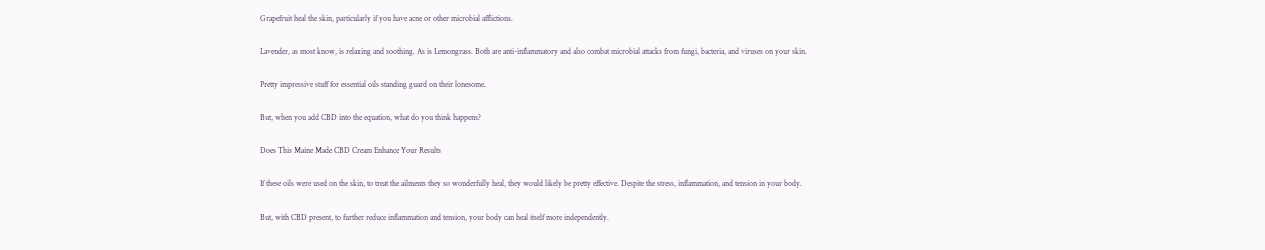Grapefruit heal the skin, particularly if you have acne or other microbial afflictions.

Lavender, as most know, is relaxing and soothing. As is Lemongrass. Both are anti-inflammatory and also combat microbial attacks from fungi, bacteria, and viruses on your skin.

Pretty impressive stuff for essential oils standing guard on their lonesome.

But, when you add CBD into the equation, what do you think happens?

Does This Maine Made CBD Cream Enhance Your Results

If these oils were used on the skin, to treat the ailments they so wonderfully heal, they would likely be pretty effective. Despite the stress, inflammation, and tension in your body.

But, with CBD present, to further reduce inflammation and tension, your body can heal itself more independently.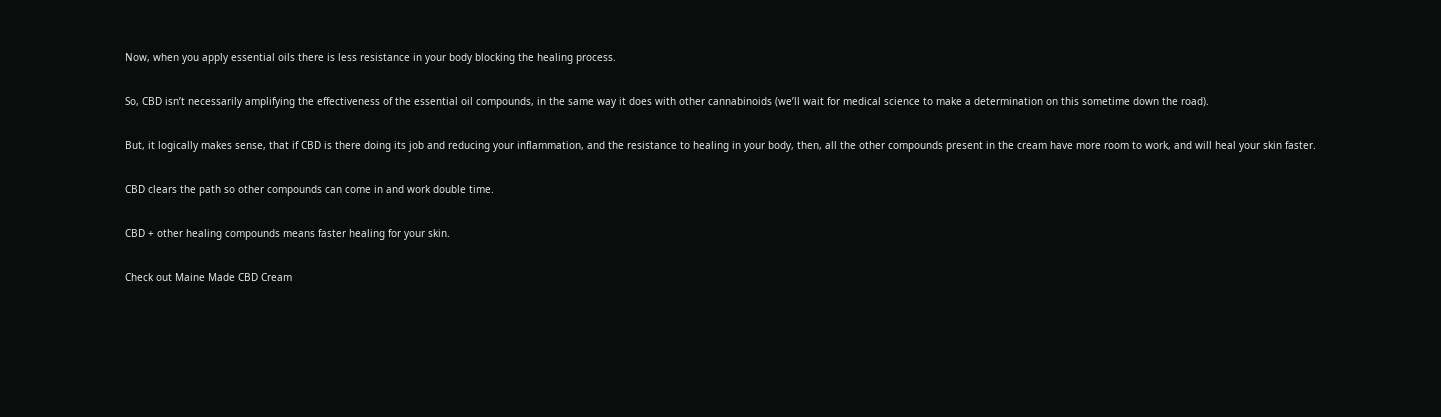Now, when you apply essential oils there is less resistance in your body blocking the healing process.

So, CBD isn’t necessarily amplifying the effectiveness of the essential oil compounds, in the same way it does with other cannabinoids (we’ll wait for medical science to make a determination on this sometime down the road).

But, it logically makes sense, that if CBD is there doing its job and reducing your inflammation, and the resistance to healing in your body, then, all the other compounds present in the cream have more room to work, and will heal your skin faster.

CBD clears the path so other compounds can come in and work double time.

CBD + other healing compounds means faster healing for your skin.

Check out Maine Made CBD Cream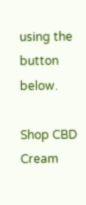using the button below.

Shop CBD Cream